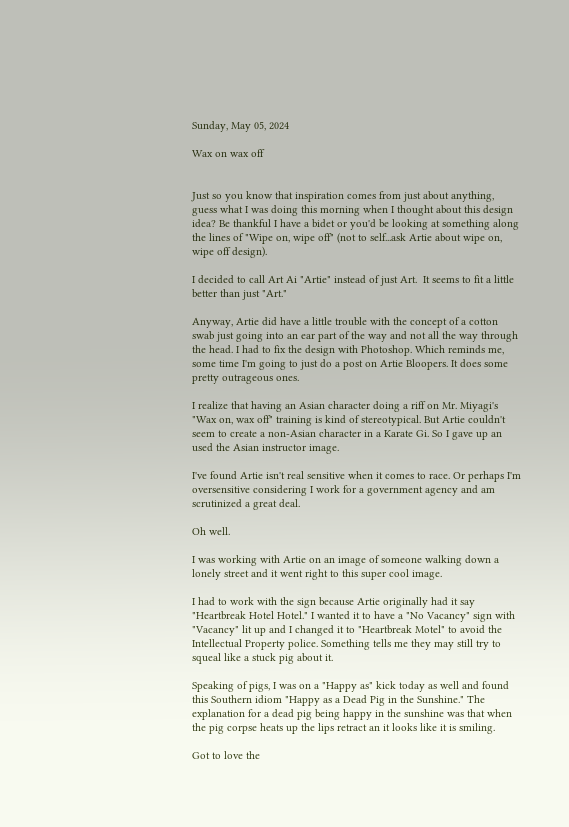Sunday, May 05, 2024

Wax on wax off


Just so you know that inspiration comes from just about anything, guess what I was doing this morning when I thought about this design idea? Be thankful I have a bidet or you'd be looking at something along the lines of "Wipe on, wipe off" (not to self...ask Artie about wipe on, wipe off design).

I decided to call Art Ai "Artie" instead of just Art.  It seems to fit a little better than just "Art."

Anyway, Artie did have a little trouble with the concept of a cotton swab just going into an ear part of the way and not all the way through the head. I had to fix the design with Photoshop. Which reminds me, some time I'm going to just do a post on Artie Bloopers. It does some pretty outrageous ones.

I realize that having an Asian character doing a riff on Mr. Miyagi's "Wax on, wax off" training is kind of stereotypical. But Artie couldn't seem to create a non-Asian character in a Karate Gi. So I gave up an used the Asian instructor image.

I've found Artie isn't real sensitive when it comes to race. Or perhaps I'm oversensitive considering I work for a government agency and am scrutinized a great deal.

Oh well.

I was working with Artie on an image of someone walking down a lonely street and it went right to this super cool image.

I had to work with the sign because Artie originally had it say "Heartbreak Hotel Hotel." I wanted it to have a "No Vacancy" sign with "Vacancy" lit up and I changed it to "Heartbreak Motel" to avoid the Intellectual Property police. Something tells me they may still try to squeal like a stuck pig about it.

Speaking of pigs, I was on a "Happy as" kick today as well and found this Southern idiom "Happy as a Dead Pig in the Sunshine." The explanation for a dead pig being happy in the sunshine was that when the pig corpse heats up the lips retract an it looks like it is smiling.

Got to love the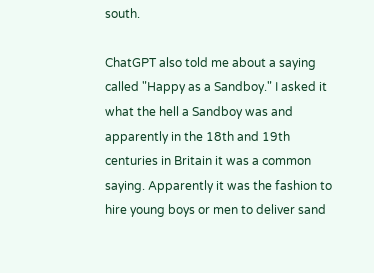south.

ChatGPT also told me about a saying called "Happy as a Sandboy." I asked it what the hell a Sandboy was and apparently in the 18th and 19th centuries in Britain it was a common saying. Apparently it was the fashion to hire young boys or men to deliver sand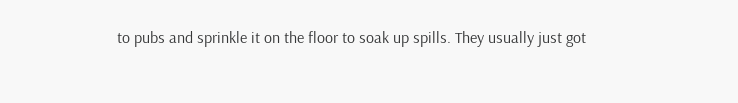to pubs and sprinkle it on the floor to soak up spills. They usually just got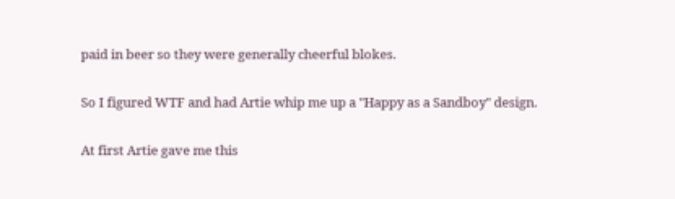paid in beer so they were generally cheerful blokes.

So I figured WTF and had Artie whip me up a "Happy as a Sandboy" design.

At first Artie gave me this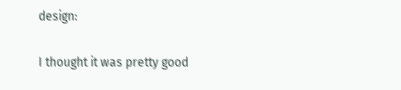design:

I thought it was pretty good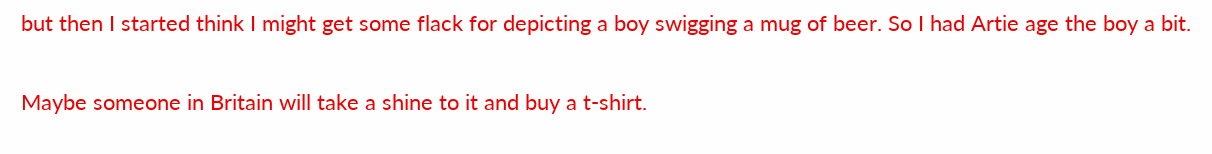but then I started think I might get some flack for depicting a boy swigging a mug of beer. So I had Artie age the boy a bit.

Maybe someone in Britain will take a shine to it and buy a t-shirt.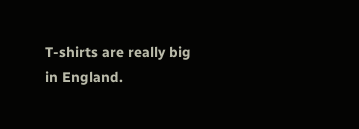T-shirts are really big in England.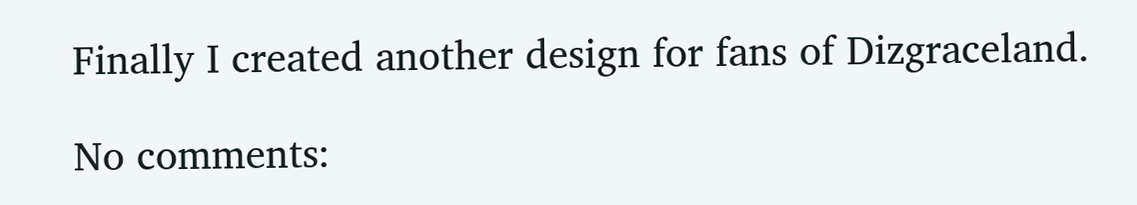Finally I created another design for fans of Dizgraceland.

No comments: